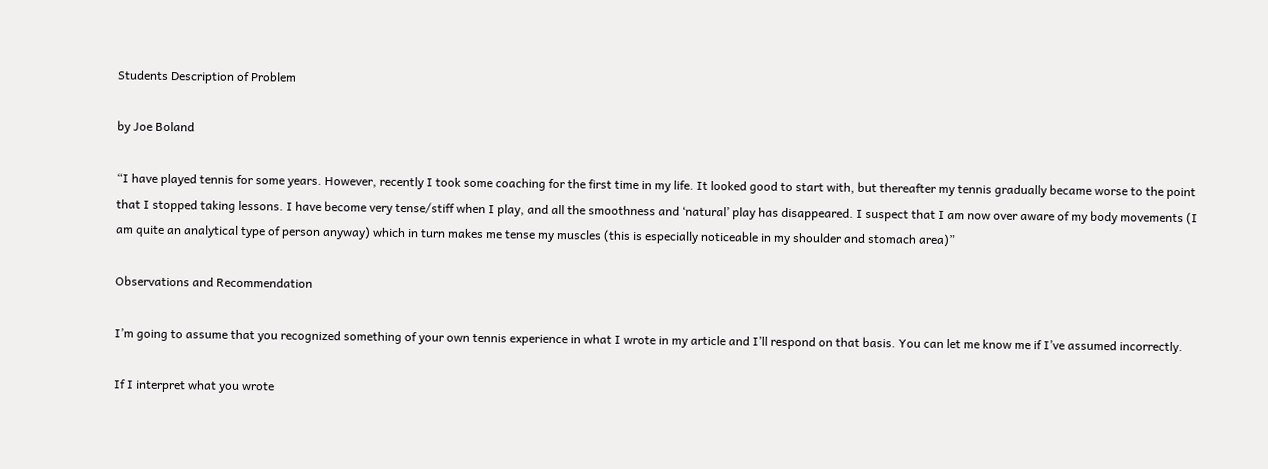Students Description of Problem

by Joe Boland

“I have played tennis for some years. However, recently I took some coaching for the first time in my life. It looked good to start with, but thereafter my tennis gradually became worse to the point that I stopped taking lessons. I have become very tense/stiff when I play, and all the smoothness and ‘natural’ play has disappeared. I suspect that I am now over aware of my body movements (I am quite an analytical type of person anyway) which in turn makes me tense my muscles (this is especially noticeable in my shoulder and stomach area)”

Observations and Recommendation

I’m going to assume that you recognized something of your own tennis experience in what I wrote in my article and I’ll respond on that basis. You can let me know me if I’ve assumed incorrectly.

If I interpret what you wrote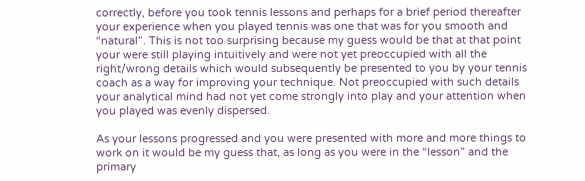correctly, before you took tennis lessons and perhaps for a brief period thereafter your experience when you played tennis was one that was for you smooth and “natural”. This is not too surprising because my guess would be that at that point your were still playing intuitively and were not yet preoccupied with all the right/wrong details which would subsequently be presented to you by your tennis coach as a way for improving your technique. Not preoccupied with such details your analytical mind had not yet come strongly into play and your attention when you played was evenly dispersed.

As your lessons progressed and you were presented with more and more things to work on it would be my guess that, as long as you were in the “lesson” and the primary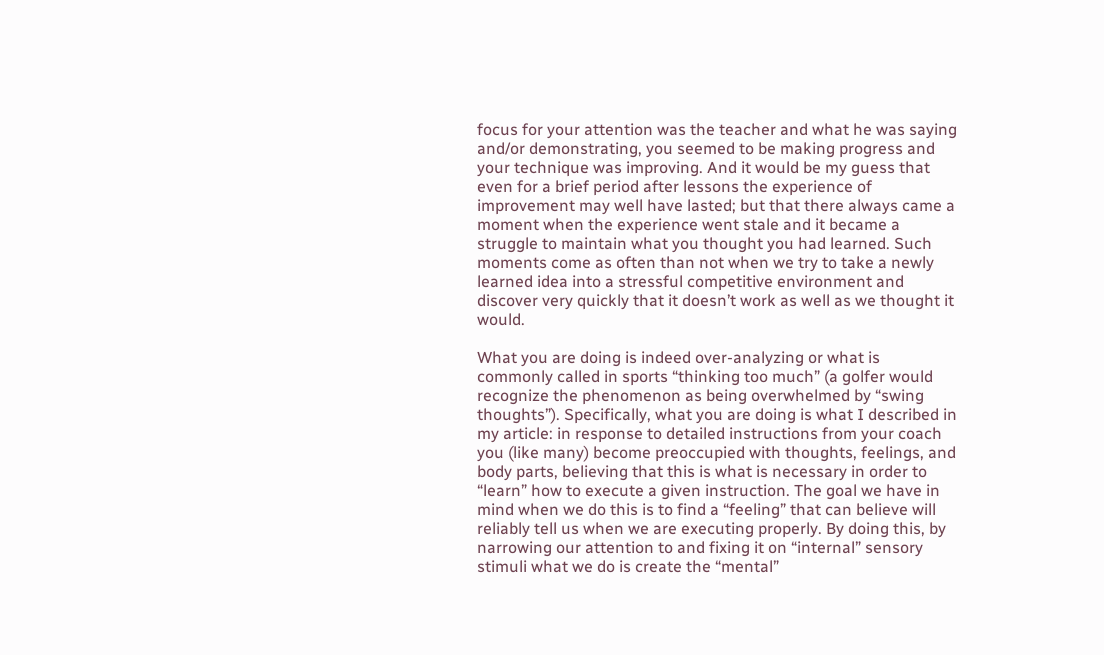focus for your attention was the teacher and what he was saying and/or demonstrating, you seemed to be making progress and your technique was improving. And it would be my guess that even for a brief period after lessons the experience of improvement may well have lasted; but that there always came a moment when the experience went stale and it became a struggle to maintain what you thought you had learned. Such moments come as often than not when we try to take a newly learned idea into a stressful competitive environment and discover very quickly that it doesn’t work as well as we thought it would.

What you are doing is indeed over-analyzing or what is commonly called in sports “thinking too much” (a golfer would recognize the phenomenon as being overwhelmed by “swing thoughts”). Specifically, what you are doing is what I described in my article: in response to detailed instructions from your coach you (like many) become preoccupied with thoughts, feelings, and body parts, believing that this is what is necessary in order to “learn” how to execute a given instruction. The goal we have in mind when we do this is to find a “feeling” that can believe will reliably tell us when we are executing properly. By doing this, by narrowing our attention to and fixing it on “internal” sensory stimuli what we do is create the “mental”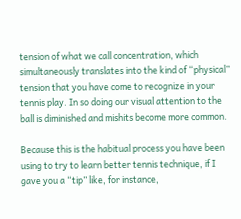tension of what we call concentration, which simultaneously translates into the kind of “physical” tension that you have come to recognize in your tennis play. In so doing our visual attention to the ball is diminished and mishits become more common.

Because this is the habitual process you have been using to try to learn better tennis technique, if I gave you a “tip” like, for instance,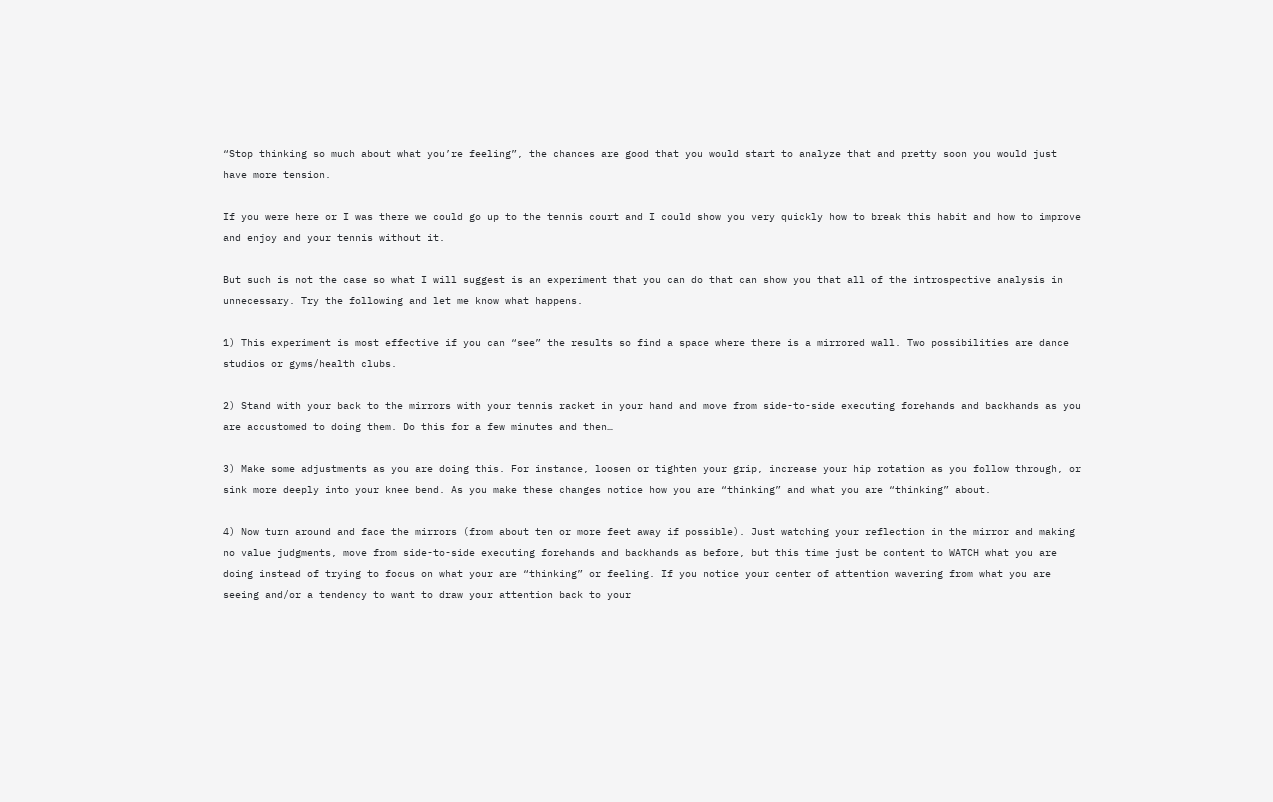“Stop thinking so much about what you’re feeling”, the chances are good that you would start to analyze that and pretty soon you would just have more tension.

If you were here or I was there we could go up to the tennis court and I could show you very quickly how to break this habit and how to improve and enjoy and your tennis without it.

But such is not the case so what I will suggest is an experiment that you can do that can show you that all of the introspective analysis in unnecessary. Try the following and let me know what happens.

1) This experiment is most effective if you can “see” the results so find a space where there is a mirrored wall. Two possibilities are dance studios or gyms/health clubs.

2) Stand with your back to the mirrors with your tennis racket in your hand and move from side-to-side executing forehands and backhands as you are accustomed to doing them. Do this for a few minutes and then…

3) Make some adjustments as you are doing this. For instance, loosen or tighten your grip, increase your hip rotation as you follow through, or sink more deeply into your knee bend. As you make these changes notice how you are “thinking” and what you are “thinking” about.

4) Now turn around and face the mirrors (from about ten or more feet away if possible). Just watching your reflection in the mirror and making no value judgments, move from side-to-side executing forehands and backhands as before, but this time just be content to WATCH what you are doing instead of trying to focus on what your are “thinking” or feeling. If you notice your center of attention wavering from what you are seeing and/or a tendency to want to draw your attention back to your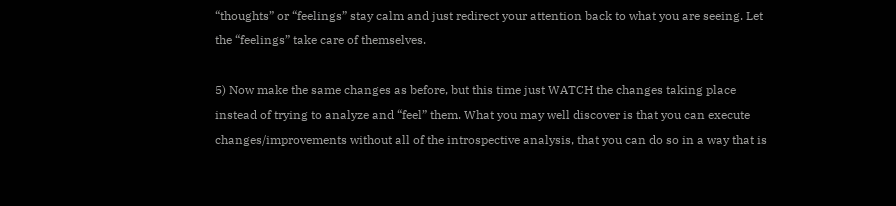“thoughts” or “feelings” stay calm and just redirect your attention back to what you are seeing. Let the “feelings” take care of themselves.

5) Now make the same changes as before, but this time just WATCH the changes taking place instead of trying to analyze and “feel” them. What you may well discover is that you can execute changes/improvements without all of the introspective analysis, that you can do so in a way that is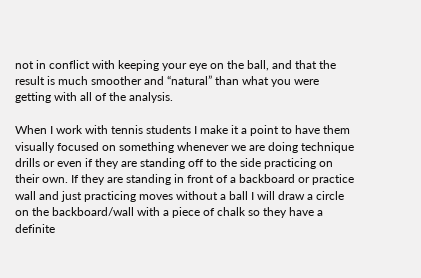not in conflict with keeping your eye on the ball, and that the result is much smoother and “natural” than what you were getting with all of the analysis.

When I work with tennis students I make it a point to have them visually focused on something whenever we are doing technique drills or even if they are standing off to the side practicing on their own. If they are standing in front of a backboard or practice wall and just practicing moves without a ball I will draw a circle on the backboard/wall with a piece of chalk so they have a definite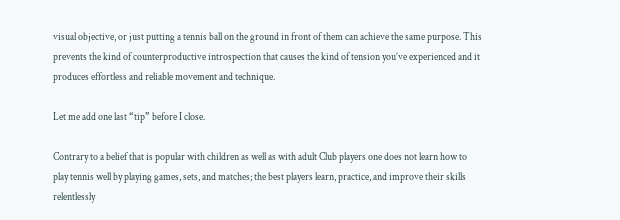visual objective, or just putting a tennis ball on the ground in front of them can achieve the same purpose. This prevents the kind of counterproductive introspection that causes the kind of tension you’ve experienced and it produces effortless and reliable movement and technique.

Let me add one last “tip” before I close.

Contrary to a belief that is popular with children as well as with adult Club players one does not learn how to play tennis well by playing games, sets, and matches; the best players learn, practice, and improve their skills relentlessly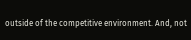outside of the competitive environment. And, not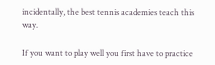incidentally, the best tennis academies teach this way.

If you want to play well you first have to practice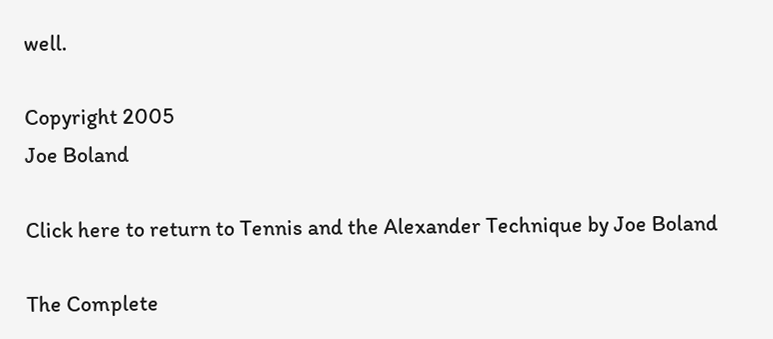well.

Copyright 2005
Joe Boland

Click here to return to Tennis and the Alexander Technique by Joe Boland

The Complete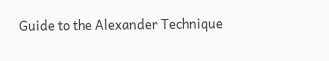Guide to the Alexander Technique